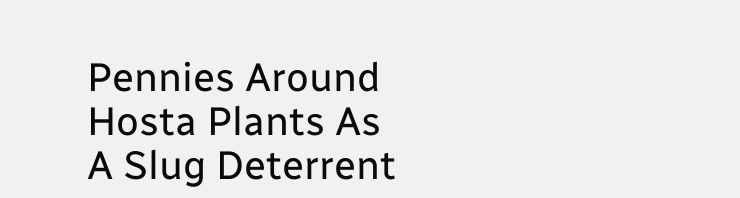Pennies Around Hosta Plants As A Slug Deterrent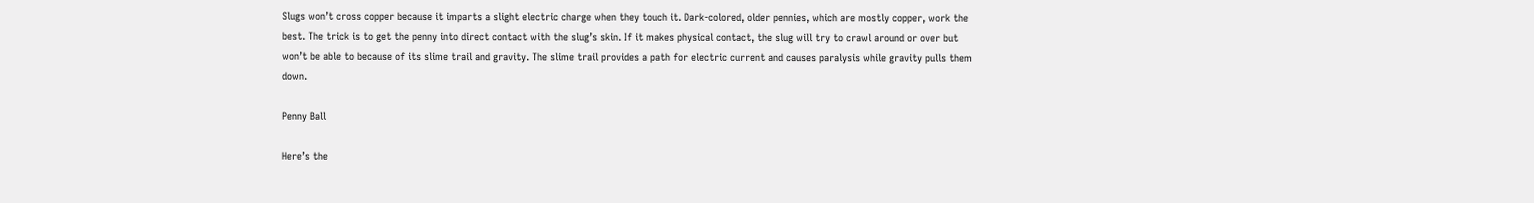Slugs won’t cross copper because it imparts a slight electric charge when they touch it. Dark-colored, older pennies, which are mostly copper, work the best. The trick is to get the penny into direct contact with the slug’s skin. If it makes physical contact, the slug will try to crawl around or over but won’t be able to because of its slime trail and gravity. The slime trail provides a path for electric current and causes paralysis while gravity pulls them down.

Penny Ball

Here’s the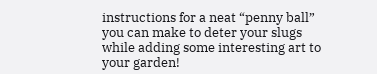instructions for a neat “penny ball” you can make to deter your slugs while adding some interesting art to your garden!